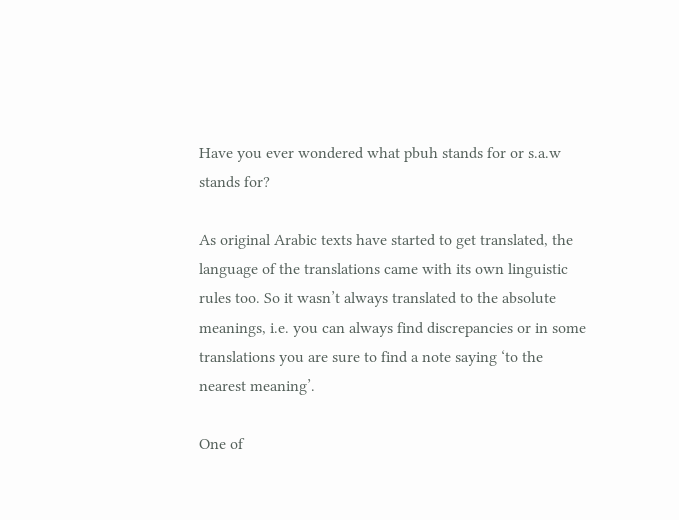Have you ever wondered what pbuh stands for or s.a.w stands for?

As original Arabic texts have started to get translated, the language of the translations came with its own linguistic rules too. So it wasn’t always translated to the absolute meanings, i.e. you can always find discrepancies or in some translations you are sure to find a note saying ‘to the nearest meaning’.

One of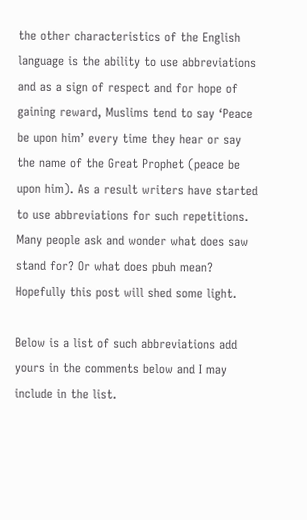the other characteristics of the English language is the ability to use abbreviations and as a sign of respect and for hope of gaining reward, Muslims tend to say ‘Peace be upon him’ every time they hear or say the name of the Great Prophet (peace be upon him). As a result writers have started to use abbreviations for such repetitions. Many people ask and wonder what does saw stand for? Or what does pbuh mean? Hopefully this post will shed some light.

Below is a list of such abbreviations add yours in the comments below and I may include in the list.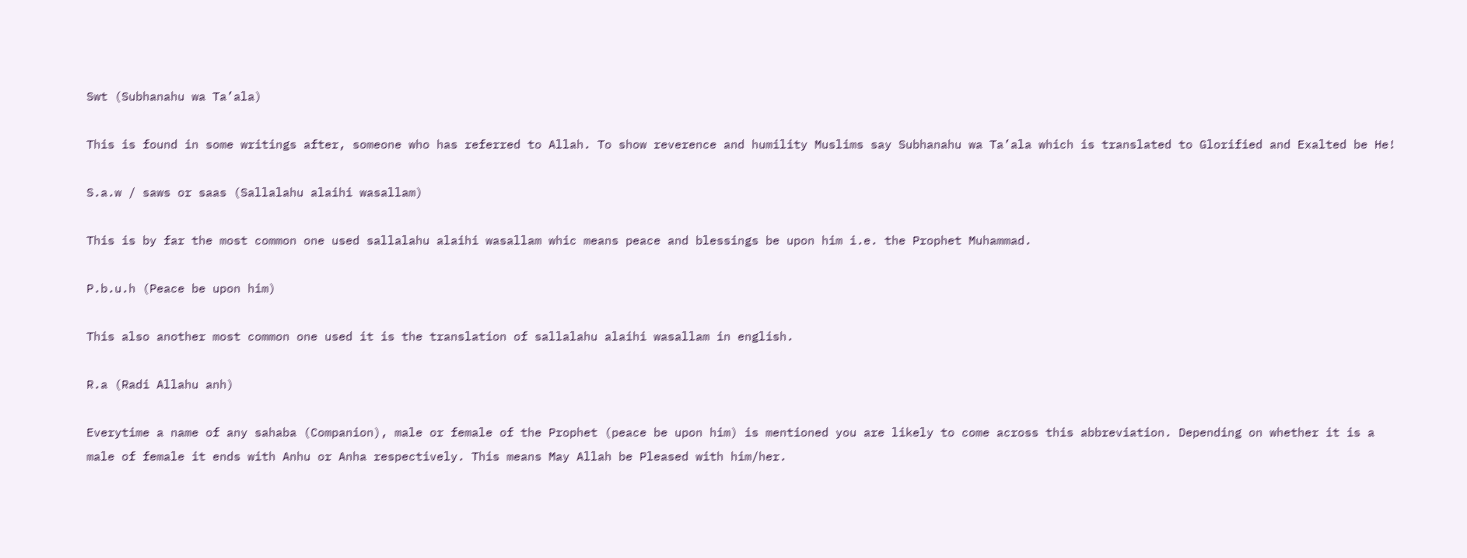Swt (Subhanahu wa Ta’ala)

This is found in some writings after, someone who has referred to Allah. To show reverence and humility Muslims say Subhanahu wa Ta’ala which is translated to Glorified and Exalted be He!

S.a.w / saws or saas (Sallalahu alaihi wasallam)

This is by far the most common one used sallalahu alaihi wasallam whic means peace and blessings be upon him i.e. the Prophet Muhammad.

P.b.u.h (Peace be upon him)

This also another most common one used it is the translation of sallalahu alaihi wasallam in english.

R.a (Radi Allahu anh)

Everytime a name of any sahaba (Companion), male or female of the Prophet (peace be upon him) is mentioned you are likely to come across this abbreviation. Depending on whether it is a male of female it ends with Anhu or Anha respectively. This means May Allah be Pleased with him/her.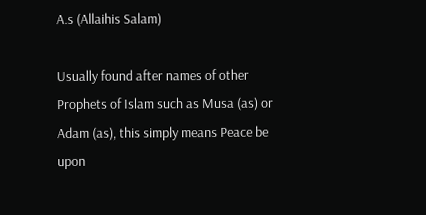A.s (Allaihis Salam)

Usually found after names of other Prophets of Islam such as Musa (as) or Adam (as), this simply means Peace be upon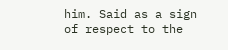him. Said as a sign of respect to the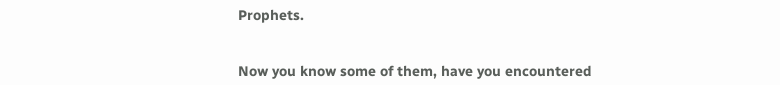Prophets.


Now you know some of them, have you encountered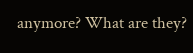anymore? What are they?